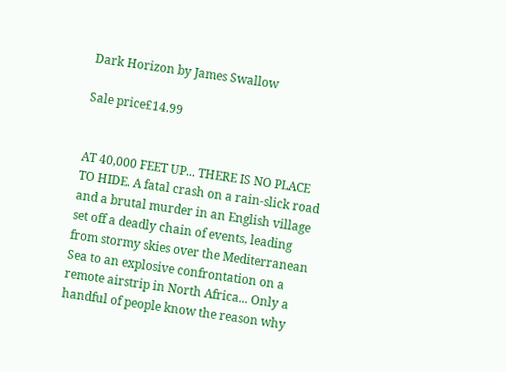Dark Horizon by James Swallow

Sale price£14.99


AT 40,000 FEET UP... THERE IS NO PLACE TO HIDE. A fatal crash on a rain-slick road and a brutal murder in an English village set off a deadly chain of events, leading from stormy skies over the Mediterranean Sea to an explosive confrontation on a remote airstrip in North Africa... Only a handful of people know the reason why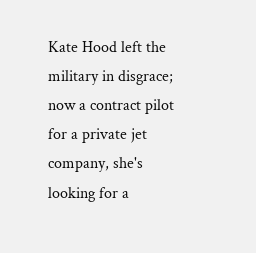Kate Hood left the military in disgrace; now a contract pilot for a private jet company, she's looking for a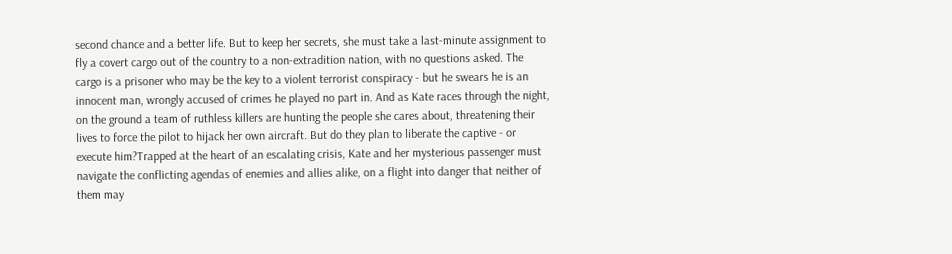second chance and a better life. But to keep her secrets, she must take a last-minute assignment to fly a covert cargo out of the country to a non-extradition nation, with no questions asked. The cargo is a prisoner who may be the key to a violent terrorist conspiracy - but he swears he is an innocent man, wrongly accused of crimes he played no part in. And as Kate races through the night, on the ground a team of ruthless killers are hunting the people she cares about, threatening their lives to force the pilot to hijack her own aircraft. But do they plan to liberate the captive - or execute him?Trapped at the heart of an escalating crisis, Kate and her mysterious passenger must navigate the conflicting agendas of enemies and allies alike, on a flight into danger that neither of them may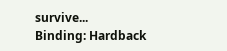survive...
Binding: Hardback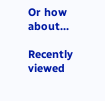Or how about...

Recently viewed